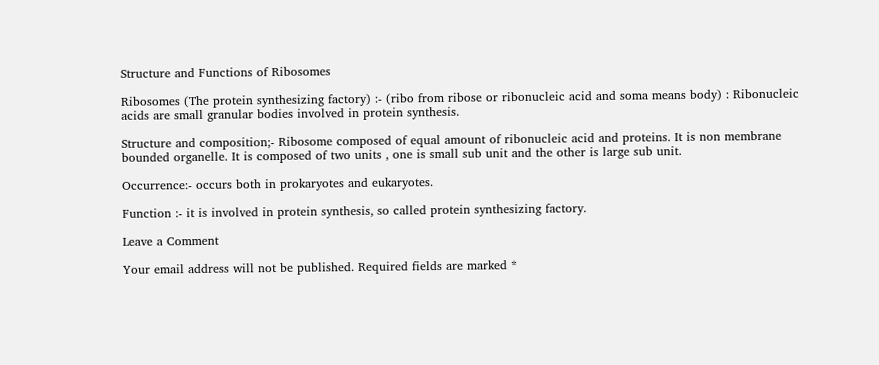Structure and Functions of Ribosomes

Ribosomes (The protein synthesizing factory) :- (ribo from ribose or ribonucleic acid and soma means body) : Ribonucleic acids are small granular bodies involved in protein synthesis.

Structure and composition;- Ribosome composed of equal amount of ribonucleic acid and proteins. It is non membrane bounded organelle. It is composed of two units , one is small sub unit and the other is large sub unit.

Occurrence:- occurs both in prokaryotes and eukaryotes.

Function :- it is involved in protein synthesis, so called protein synthesizing factory.

Leave a Comment

Your email address will not be published. Required fields are marked *